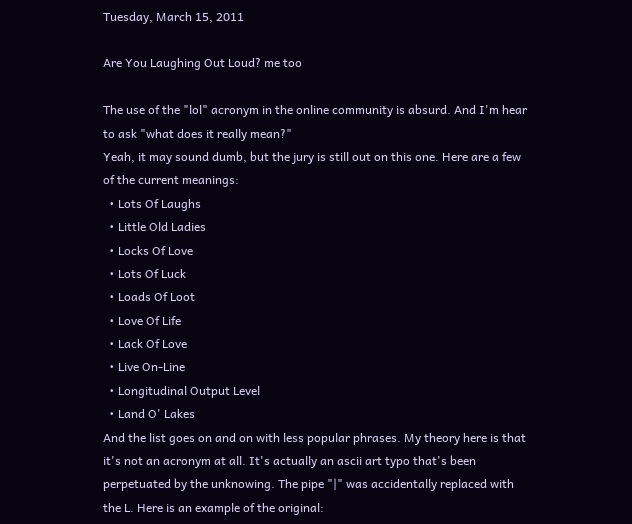Tuesday, March 15, 2011

Are You Laughing Out Loud? me too

The use of the "lol" acronym in the online community is absurd. And I'm hear to ask "what does it really mean?"
Yeah, it may sound dumb, but the jury is still out on this one. Here are a few of the current meanings:
  • Lots Of Laughs
  • Little Old Ladies
  • Locks Of Love
  • Lots Of Luck
  • Loads Of Loot
  • Love Of Life
  • Lack Of Love
  • Live On-Line
  • Longitudinal Output Level
  • Land O' Lakes
And the list goes on and on with less popular phrases. My theory here is that it's not an acronym at all. It's actually an ascii art typo that's been perpetuated by the unknowing. The pipe "|" was accidentally replaced with the L. Here is an example of the original: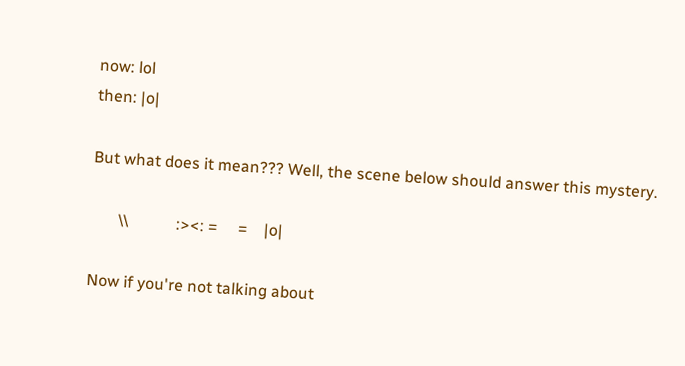now: lol
then: |o|

But what does it mean??? Well, the scene below should answer this mystery.

       \\            :><: =     =    |o|

Now if you're not talking about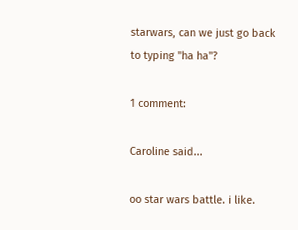starwars, can we just go back to typing "ha ha"?

1 comment:

Caroline said...

oo star wars battle. i like.